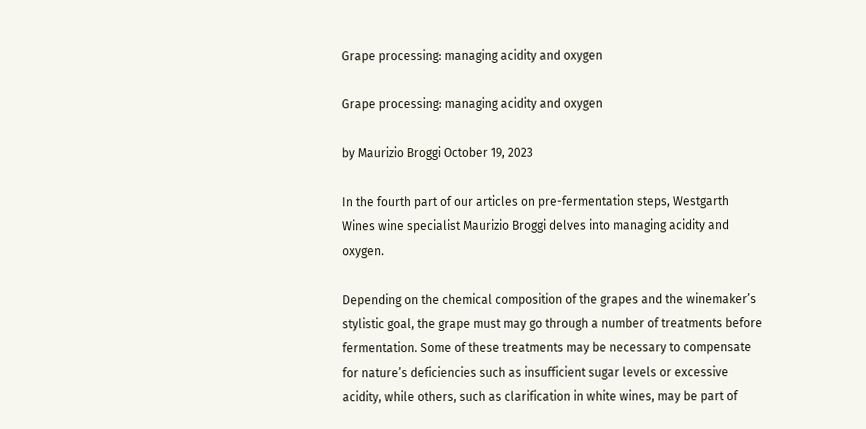Grape processing: managing acidity and oxygen

Grape processing: managing acidity and oxygen

by Maurizio Broggi October 19, 2023

In the fourth part of our articles on pre-fermentation steps, Westgarth Wines wine specialist Maurizio Broggi delves into managing acidity and oxygen.

Depending on the chemical composition of the grapes and the winemaker’s stylistic goal, the grape must may go through a number of treatments before fermentation. Some of these treatments may be necessary to compensate for nature’s deficiencies such as insufficient sugar levels or excessive acidity, while others, such as clarification in white wines, may be part of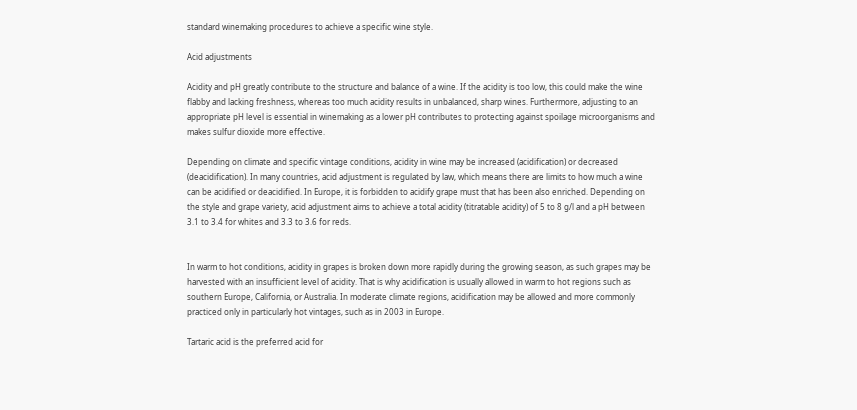standard winemaking procedures to achieve a specific wine style.

Acid adjustments

Acidity and pH greatly contribute to the structure and balance of a wine. If the acidity is too low, this could make the wine flabby and lacking freshness, whereas too much acidity results in unbalanced, sharp wines. Furthermore, adjusting to an appropriate pH level is essential in winemaking as a lower pH contributes to protecting against spoilage microorganisms and makes sulfur dioxide more effective.

Depending on climate and specific vintage conditions, acidity in wine may be increased (acidification) or decreased (deacidification). In many countries, acid adjustment is regulated by law, which means there are limits to how much a wine can be acidified or deacidified. In Europe, it is forbidden to acidify grape must that has been also enriched. Depending on the style and grape variety, acid adjustment aims to achieve a total acidity (titratable acidity) of 5 to 8 g/l and a pH between 3.1 to 3.4 for whites and 3.3 to 3.6 for reds.


In warm to hot conditions, acidity in grapes is broken down more rapidly during the growing season, as such grapes may be harvested with an insufficient level of acidity. That is why acidification is usually allowed in warm to hot regions such as southern Europe, California, or Australia. In moderate climate regions, acidification may be allowed and more commonly practiced only in particularly hot vintages, such as in 2003 in Europe.

Tartaric acid is the preferred acid for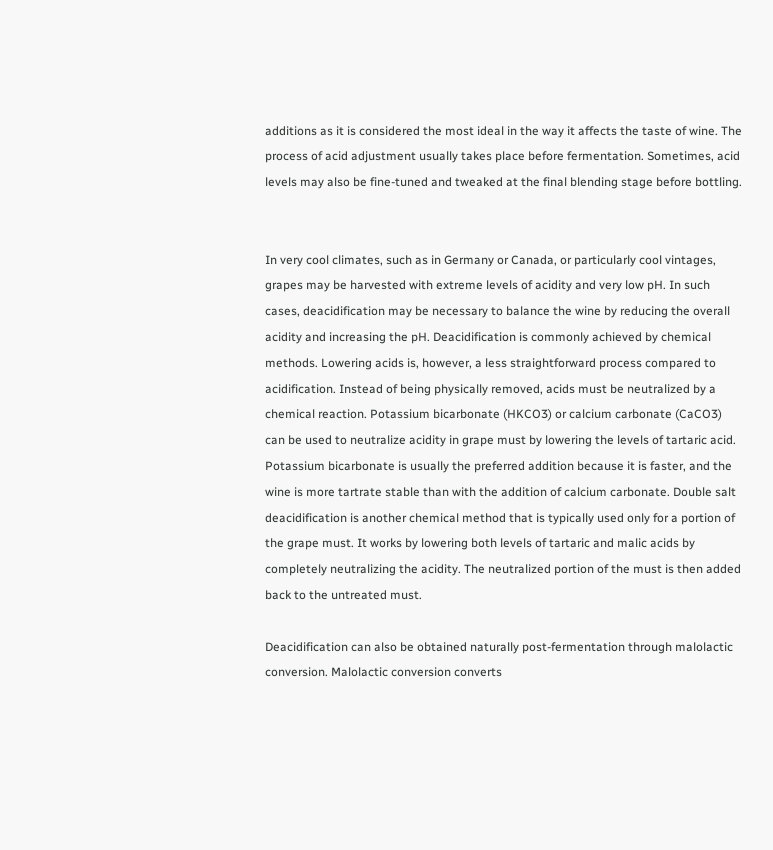additions as it is considered the most ideal in the way it affects the taste of wine. The process of acid adjustment usually takes place before fermentation. Sometimes, acid levels may also be fine-tuned and tweaked at the final blending stage before bottling.


In very cool climates, such as in Germany or Canada, or particularly cool vintages, grapes may be harvested with extreme levels of acidity and very low pH. In such cases, deacidification may be necessary to balance the wine by reducing the overall acidity and increasing the pH. Deacidification is commonly achieved by chemical methods. Lowering acids is, however, a less straightforward process compared to acidification. Instead of being physically removed, acids must be neutralized by a chemical reaction. Potassium bicarbonate (HKCO3) or calcium carbonate (CaCO3) can be used to neutralize acidity in grape must by lowering the levels of tartaric acid. Potassium bicarbonate is usually the preferred addition because it is faster, and the wine is more tartrate stable than with the addition of calcium carbonate. Double salt deacidification is another chemical method that is typically used only for a portion of the grape must. It works by lowering both levels of tartaric and malic acids by completely neutralizing the acidity. The neutralized portion of the must is then added back to the untreated must.

Deacidification can also be obtained naturally post-fermentation through malolactic conversion. Malolactic conversion converts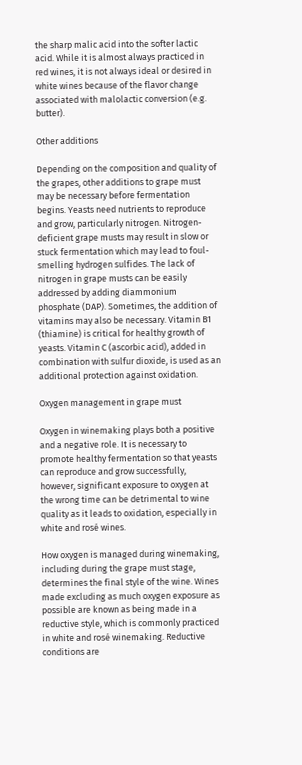the sharp malic acid into the softer lactic acid. While it is almost always practiced in red wines, it is not always ideal or desired in white wines because of the flavor change associated with malolactic conversion (e.g. butter).

Other additions

Depending on the composition and quality of the grapes, other additions to grape must may be necessary before fermentation begins. Yeasts need nutrients to reproduce and grow, particularly nitrogen. Nitrogen-deficient grape musts may result in slow or stuck fermentation which may lead to foul-smelling hydrogen sulfides. The lack of nitrogen in grape musts can be easily addressed by adding diammonium phosphate (DAP). Sometimes, the addition of vitamins may also be necessary. Vitamin B1 (thiamine) is critical for healthy growth of yeasts. Vitamin C (ascorbic acid), added in combination with sulfur dioxide, is used as an additional protection against oxidation.

Oxygen management in grape must

Oxygen in winemaking plays both a positive and a negative role. It is necessary to promote healthy fermentation so that yeasts can reproduce and grow successfully, however, significant exposure to oxygen at the wrong time can be detrimental to wine quality as it leads to oxidation, especially in white and rosé wines.

How oxygen is managed during winemaking, including during the grape must stage, determines the final style of the wine. Wines made excluding as much oxygen exposure as possible are known as being made in a reductive style, which is commonly practiced in white and rosé winemaking. Reductive conditions are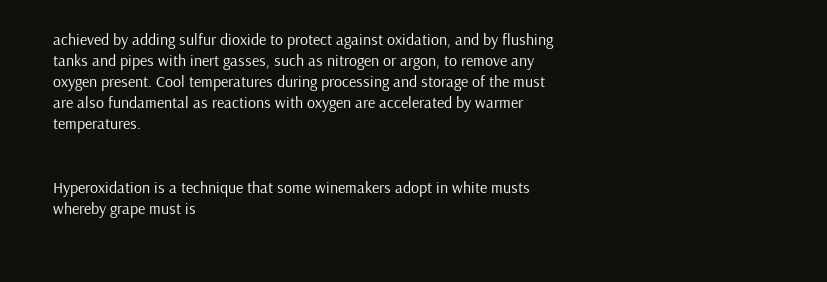achieved by adding sulfur dioxide to protect against oxidation, and by flushing tanks and pipes with inert gasses, such as nitrogen or argon, to remove any oxygen present. Cool temperatures during processing and storage of the must are also fundamental as reactions with oxygen are accelerated by warmer temperatures.


Hyperoxidation is a technique that some winemakers adopt in white musts whereby grape must is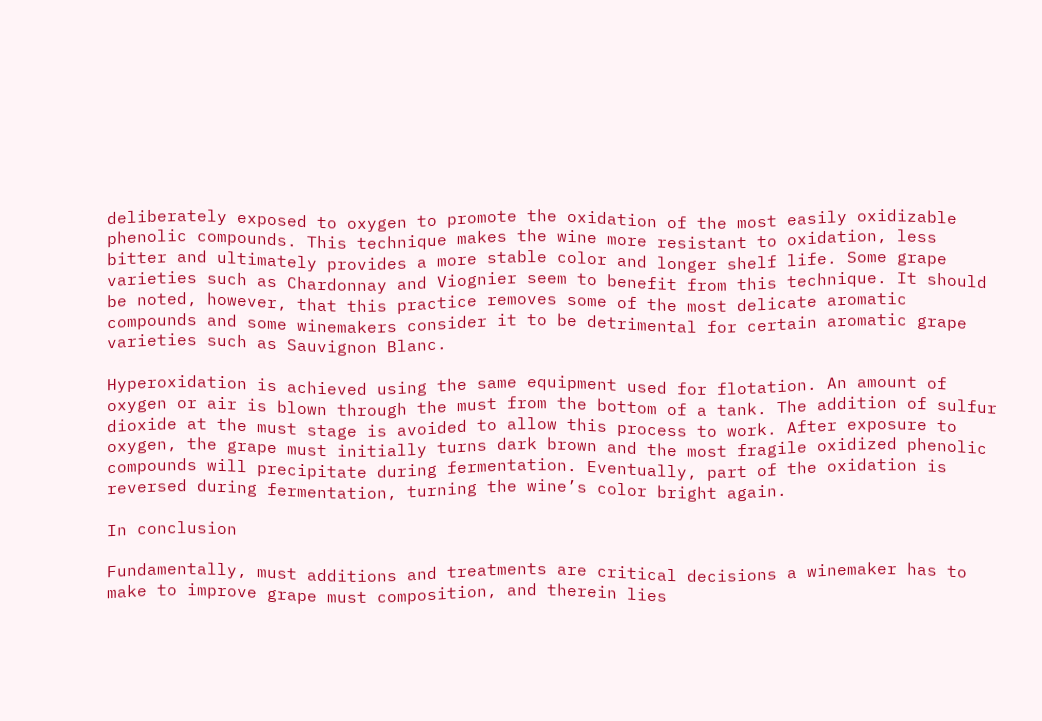deliberately exposed to oxygen to promote the oxidation of the most easily oxidizable phenolic compounds. This technique makes the wine more resistant to oxidation, less bitter and ultimately provides a more stable color and longer shelf life. Some grape varieties such as Chardonnay and Viognier seem to benefit from this technique. It should be noted, however, that this practice removes some of the most delicate aromatic compounds and some winemakers consider it to be detrimental for certain aromatic grape varieties such as Sauvignon Blanc.

Hyperoxidation is achieved using the same equipment used for flotation. An amount of oxygen or air is blown through the must from the bottom of a tank. The addition of sulfur dioxide at the must stage is avoided to allow this process to work. After exposure to oxygen, the grape must initially turns dark brown and the most fragile oxidized phenolic compounds will precipitate during fermentation. Eventually, part of the oxidation is reversed during fermentation, turning the wine’s color bright again.

In conclusion

Fundamentally, must additions and treatments are critical decisions a winemaker has to make to improve grape must composition, and therein lies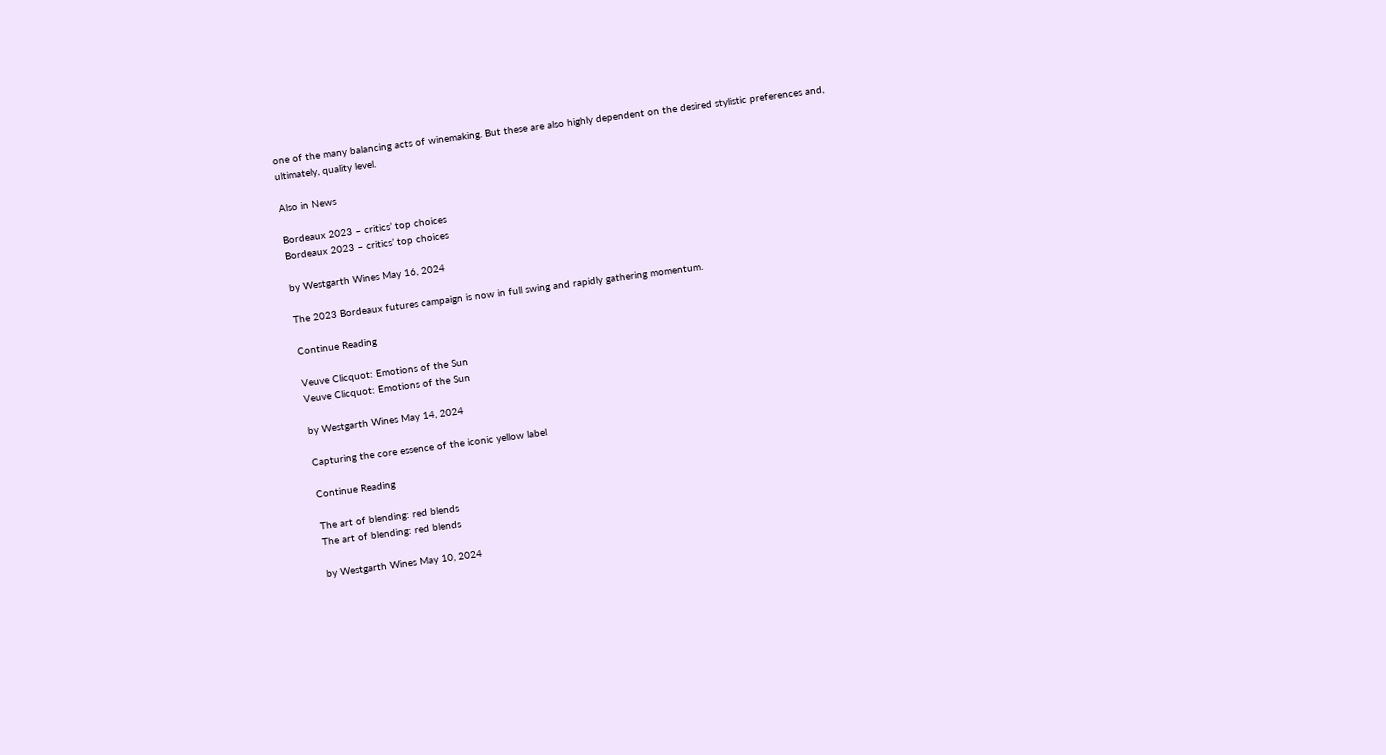one of the many balancing acts of winemaking. But these are also highly dependent on the desired stylistic preferences and, ultimately, quality level.

Also in News

Bordeaux 2023 – critics’ top choices
Bordeaux 2023 – critics’ top choices

by Westgarth Wines May 16, 2024

The 2023 Bordeaux futures campaign is now in full swing and rapidly gathering momentum.

Continue Reading

Veuve Clicquot: Emotions of the Sun
Veuve Clicquot: Emotions of the Sun

by Westgarth Wines May 14, 2024

Capturing the core essence of the iconic yellow label

Continue Reading

The art of blending: red blends
The art of blending: red blends

by Westgarth Wines May 10, 2024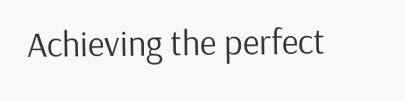Achieving the perfect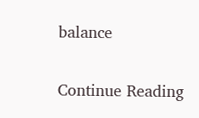balance

Continue Reading